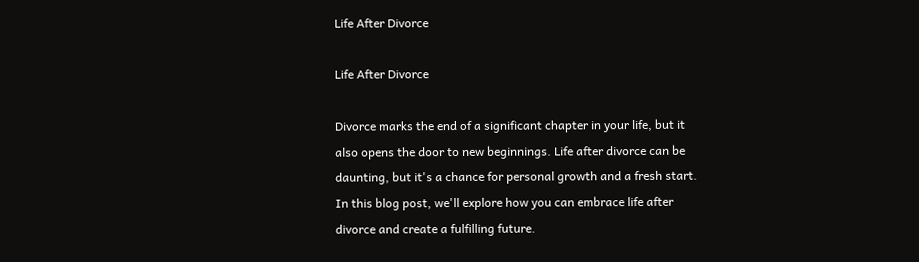Life After Divorce

Life After Divorce

Divorce marks the end of a significant chapter in your life, but it also opens the door to new beginnings. Life after divorce can be daunting, but it's a chance for personal growth and a fresh start. In this blog post, we'll explore how you can embrace life after divorce and create a fulfilling future.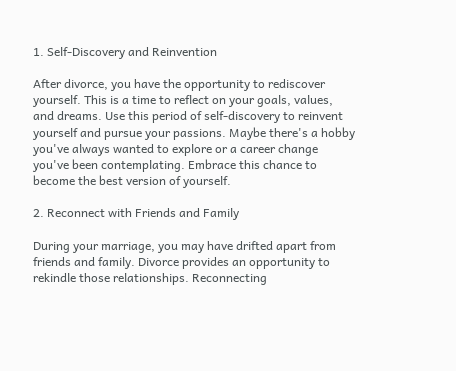1. Self-Discovery and Reinvention

After divorce, you have the opportunity to rediscover yourself. This is a time to reflect on your goals, values, and dreams. Use this period of self-discovery to reinvent yourself and pursue your passions. Maybe there's a hobby you've always wanted to explore or a career change you've been contemplating. Embrace this chance to become the best version of yourself.

2. Reconnect with Friends and Family

During your marriage, you may have drifted apart from friends and family. Divorce provides an opportunity to rekindle those relationships. Reconnecting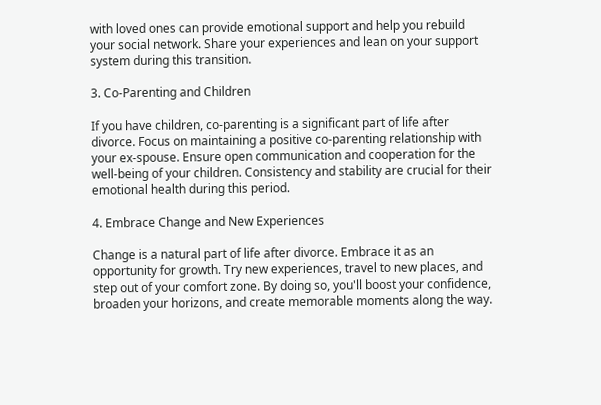with loved ones can provide emotional support and help you rebuild your social network. Share your experiences and lean on your support system during this transition.

3. Co-Parenting and Children

If you have children, co-parenting is a significant part of life after divorce. Focus on maintaining a positive co-parenting relationship with your ex-spouse. Ensure open communication and cooperation for the well-being of your children. Consistency and stability are crucial for their emotional health during this period.

4. Embrace Change and New Experiences

Change is a natural part of life after divorce. Embrace it as an opportunity for growth. Try new experiences, travel to new places, and step out of your comfort zone. By doing so, you'll boost your confidence, broaden your horizons, and create memorable moments along the way.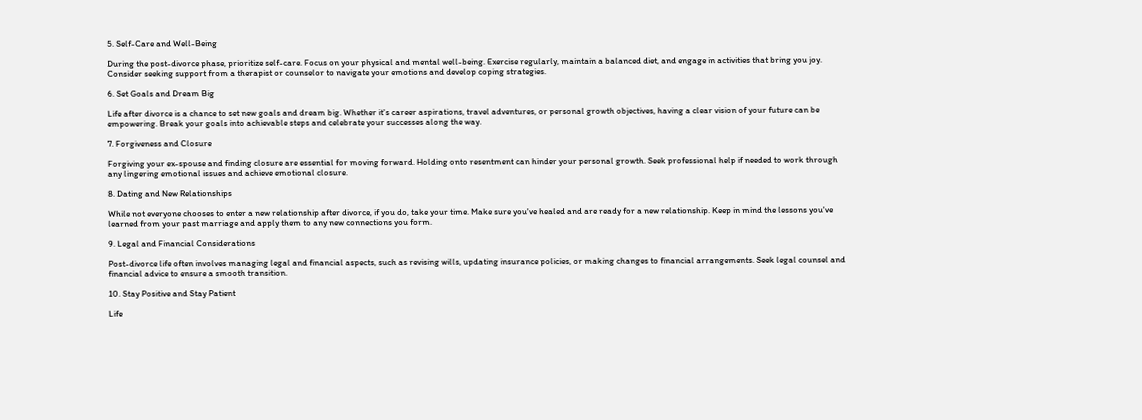5. Self-Care and Well-Being

During the post-divorce phase, prioritize self-care. Focus on your physical and mental well-being. Exercise regularly, maintain a balanced diet, and engage in activities that bring you joy. Consider seeking support from a therapist or counselor to navigate your emotions and develop coping strategies.

6. Set Goals and Dream Big

Life after divorce is a chance to set new goals and dream big. Whether it's career aspirations, travel adventures, or personal growth objectives, having a clear vision of your future can be empowering. Break your goals into achievable steps and celebrate your successes along the way.

7. Forgiveness and Closure

Forgiving your ex-spouse and finding closure are essential for moving forward. Holding onto resentment can hinder your personal growth. Seek professional help if needed to work through any lingering emotional issues and achieve emotional closure.

8. Dating and New Relationships

While not everyone chooses to enter a new relationship after divorce, if you do, take your time. Make sure you've healed and are ready for a new relationship. Keep in mind the lessons you've learned from your past marriage and apply them to any new connections you form.

9. Legal and Financial Considerations

Post-divorce life often involves managing legal and financial aspects, such as revising wills, updating insurance policies, or making changes to financial arrangements. Seek legal counsel and financial advice to ensure a smooth transition.

10. Stay Positive and Stay Patient

Life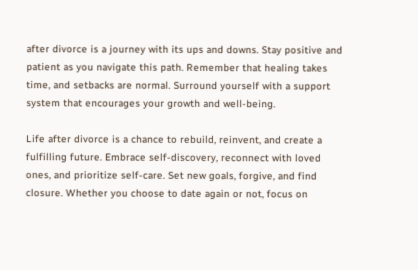after divorce is a journey with its ups and downs. Stay positive and patient as you navigate this path. Remember that healing takes time, and setbacks are normal. Surround yourself with a support system that encourages your growth and well-being.

Life after divorce is a chance to rebuild, reinvent, and create a fulfilling future. Embrace self-discovery, reconnect with loved ones, and prioritize self-care. Set new goals, forgive, and find closure. Whether you choose to date again or not, focus on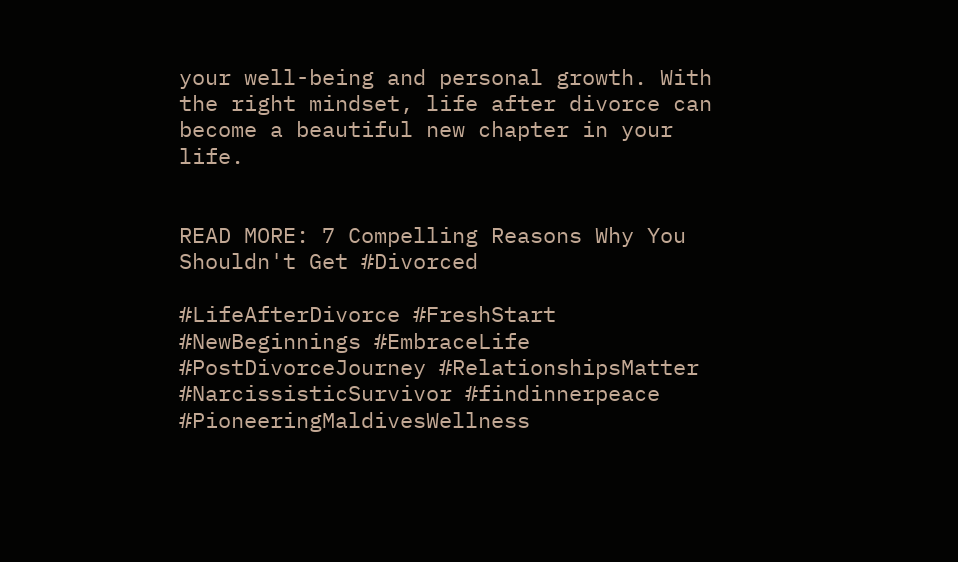your well-being and personal growth. With the right mindset, life after divorce can become a beautiful new chapter in your life.


READ MORE: 7 Compelling Reasons Why You Shouldn't Get #Divorced

#LifeAfterDivorce #FreshStart #NewBeginnings #EmbraceLife #PostDivorceJourney #RelationshipsMatter #NarcissisticSurvivor #findinnerpeace #PioneeringMaldivesWellness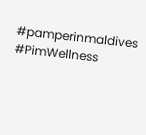#pamperinmaldives #PimWellness